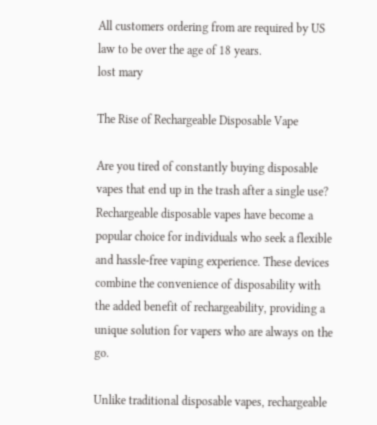All customers ordering from are required by US law to be over the age of 18 years.
lost mary

The Rise of Rechargeable Disposable Vape

Are you tired of constantly buying disposable vapes that end up in the trash after a single use? Rechargeable disposable vapes have become a popular choice for individuals who seek a flexible and hassle-free vaping experience. These devices combine the convenience of disposability with the added benefit of rechargeability, providing a unique solution for vapers who are always on the go.

Unlike traditional disposable vapes, rechargeable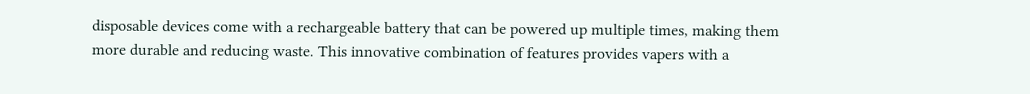disposable devices come with a rechargeable battery that can be powered up multiple times, making them more durable and reducing waste. This innovative combination of features provides vapers with a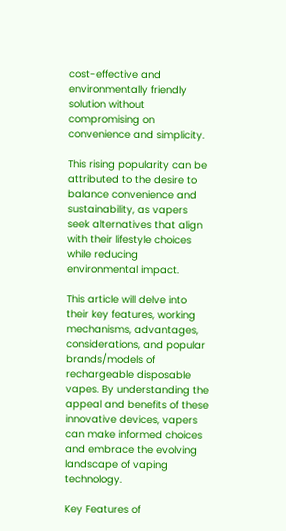cost-effective and environmentally friendly solution without compromising on convenience and simplicity.

This rising popularity can be attributed to the desire to balance convenience and sustainability, as vapers seek alternatives that align with their lifestyle choices while reducing environmental impact.

This article will delve into their key features, working mechanisms, advantages, considerations, and popular brands/models of rechargeable disposable vapes. By understanding the appeal and benefits of these innovative devices, vapers can make informed choices and embrace the evolving landscape of vaping technology.

Key Features of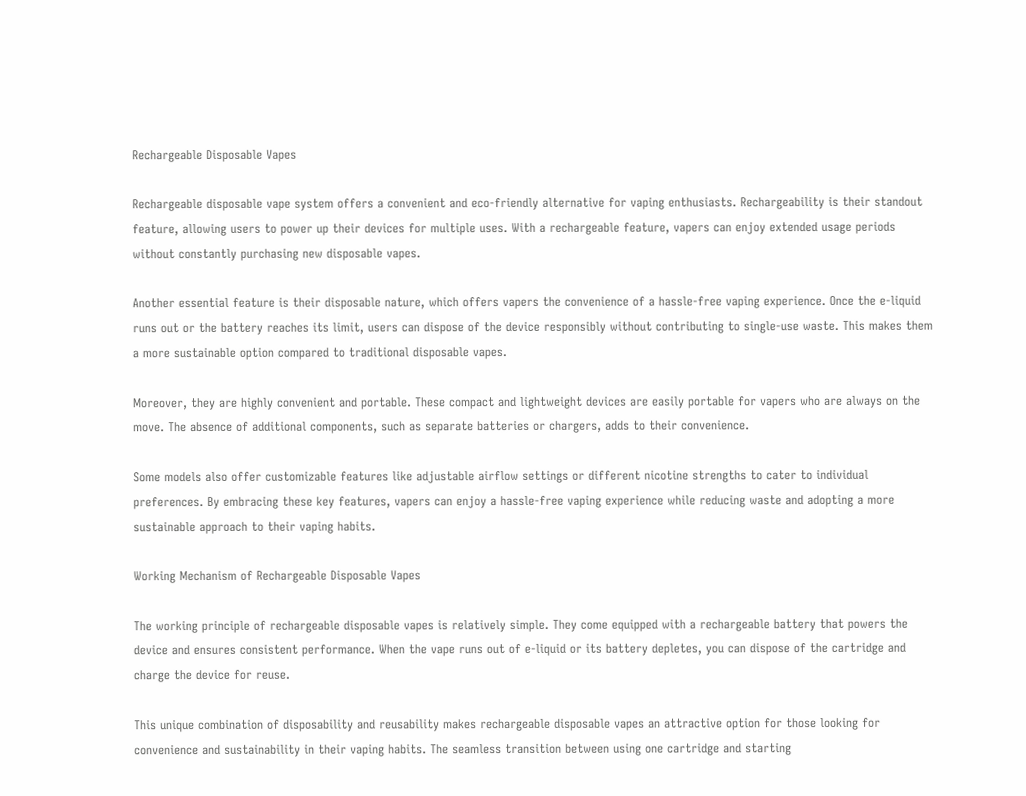Rechargeable Disposable Vapes

Rechargeable disposable vape system offers a convenient and eco-friendly alternative for vaping enthusiasts. Rechargeability is their standout feature, allowing users to power up their devices for multiple uses. With a rechargeable feature, vapers can enjoy extended usage periods without constantly purchasing new disposable vapes.

Another essential feature is their disposable nature, which offers vapers the convenience of a hassle-free vaping experience. Once the e-liquid runs out or the battery reaches its limit, users can dispose of the device responsibly without contributing to single-use waste. This makes them a more sustainable option compared to traditional disposable vapes.

Moreover, they are highly convenient and portable. These compact and lightweight devices are easily portable for vapers who are always on the move. The absence of additional components, such as separate batteries or chargers, adds to their convenience.

Some models also offer customizable features like adjustable airflow settings or different nicotine strengths to cater to individual preferences. By embracing these key features, vapers can enjoy a hassle-free vaping experience while reducing waste and adopting a more sustainable approach to their vaping habits.

Working Mechanism of Rechargeable Disposable Vapes

The working principle of rechargeable disposable vapes is relatively simple. They come equipped with a rechargeable battery that powers the device and ensures consistent performance. When the vape runs out of e-liquid or its battery depletes, you can dispose of the cartridge and charge the device for reuse.

This unique combination of disposability and reusability makes rechargeable disposable vapes an attractive option for those looking for convenience and sustainability in their vaping habits. The seamless transition between using one cartridge and starting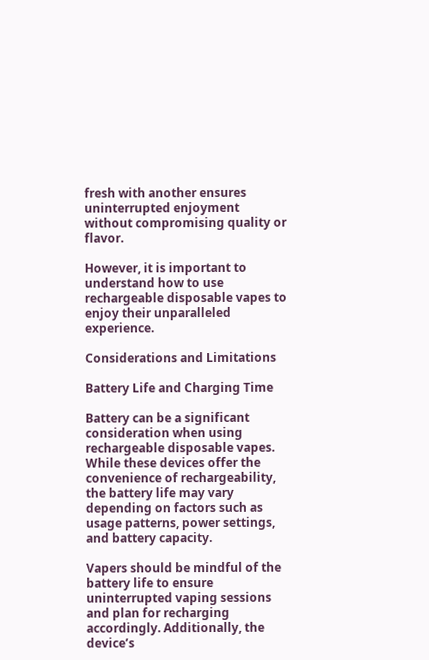fresh with another ensures uninterrupted enjoyment without compromising quality or flavor.

However, it is important to understand how to use rechargeable disposable vapes to enjoy their unparalleled experience.

Considerations and Limitations

Battery Life and Charging Time

Battery can be a significant consideration when using rechargeable disposable vapes. While these devices offer the convenience of rechargeability, the battery life may vary depending on factors such as usage patterns, power settings, and battery capacity.

Vapers should be mindful of the battery life to ensure uninterrupted vaping sessions and plan for recharging accordingly. Additionally, the device’s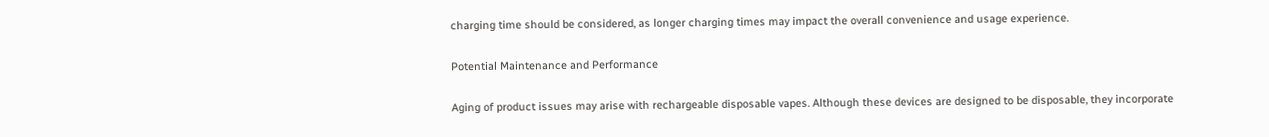charging time should be considered, as longer charging times may impact the overall convenience and usage experience.

Potential Maintenance and Performance

Aging of product issues may arise with rechargeable disposable vapes. Although these devices are designed to be disposable, they incorporate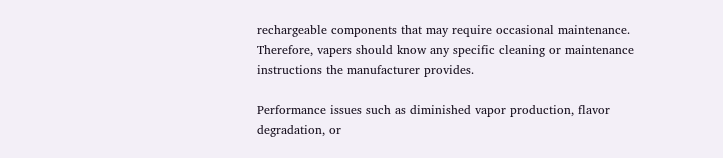rechargeable components that may require occasional maintenance. Therefore, vapers should know any specific cleaning or maintenance instructions the manufacturer provides.

Performance issues such as diminished vapor production, flavor degradation, or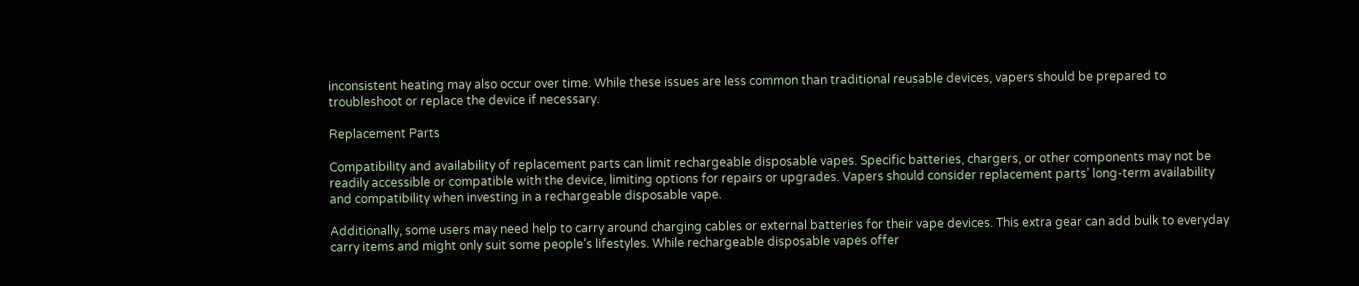inconsistent heating may also occur over time. While these issues are less common than traditional reusable devices, vapers should be prepared to troubleshoot or replace the device if necessary.

Replacement Parts

Compatibility and availability of replacement parts can limit rechargeable disposable vapes. Specific batteries, chargers, or other components may not be readily accessible or compatible with the device, limiting options for repairs or upgrades. Vapers should consider replacement parts’ long-term availability and compatibility when investing in a rechargeable disposable vape.

Additionally, some users may need help to carry around charging cables or external batteries for their vape devices. This extra gear can add bulk to everyday carry items and might only suit some people’s lifestyles. While rechargeable disposable vapes offer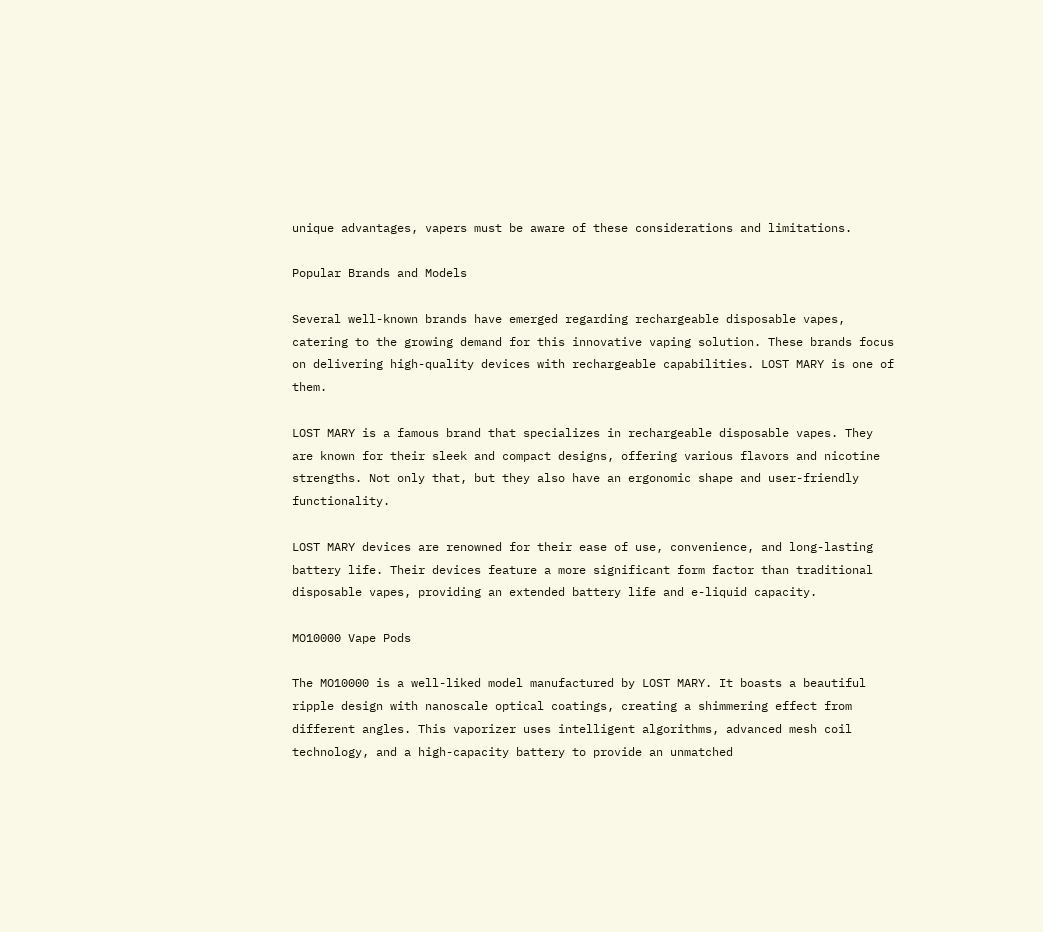unique advantages, vapers must be aware of these considerations and limitations.

Popular Brands and Models

Several well-known brands have emerged regarding rechargeable disposable vapes, catering to the growing demand for this innovative vaping solution. These brands focus on delivering high-quality devices with rechargeable capabilities. LOST MARY is one of them.

LOST MARY is a famous brand that specializes in rechargeable disposable vapes. They are known for their sleek and compact designs, offering various flavors and nicotine strengths. Not only that, but they also have an ergonomic shape and user-friendly functionality.

LOST MARY devices are renowned for their ease of use, convenience, and long-lasting battery life. Their devices feature a more significant form factor than traditional disposable vapes, providing an extended battery life and e-liquid capacity.

MO10000 Vape Pods

The MO10000 is a well-liked model manufactured by LOST MARY. It boasts a beautiful ripple design with nanoscale optical coatings, creating a shimmering effect from different angles. This vaporizer uses intelligent algorithms, advanced mesh coil technology, and a high-capacity battery to provide an unmatched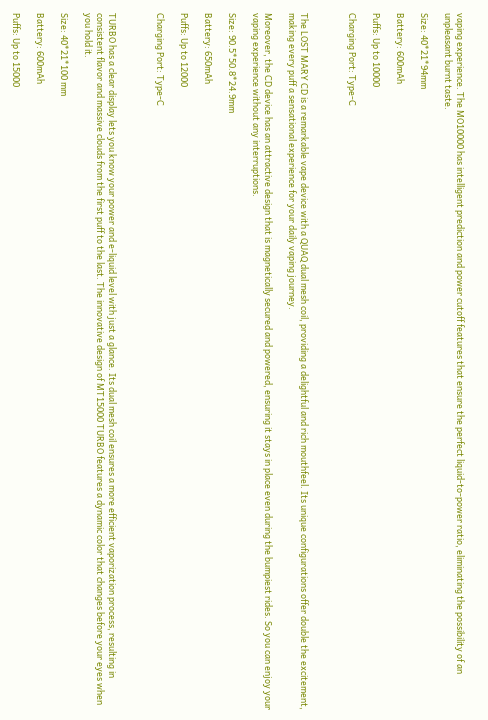vaping experience. The MO10000 has intelligent prediction and power cutoff features that ensure the perfect liquid-to-power ratio, eliminating the possibility of an unpleasant burnt taste.

Size: 40*21*94mm

Battery: 600mAh

Puffs: Up to 10000

Charging Port: Type-C



The LOST MARY CD is a remarkable vape device with a QUAQ dual mesh coil, providing a delightful and rich mouthfeel. Its unique configurations offer double the excitement, making every puff a sensational experience for your daily vaping journey.

Moreover, the CD device has an attractive design that is magnetically secured and powered, ensuring it stays in place even during the bumpiest rides. So you can enjoy your vaping experience without any interruptions.

Size: 90.5*50.8*24.9mm

Battery: 650mAh

Puffs: Up to 12000

Charging Port: Type-C



TURBO has a clear display lets you know your power and e-liquid level with just a glance. Its dual mesh coil ensures a more efficient vaporization process, resulting in consistent flavor and massive clouds from the first puff to the last. The innovative design of MT15000 TURBO features a dynamic color that changes before your eyes when you hold it.

Size: 40*21*100 mm

Battery: 600mAh

Puffs: Up to 15000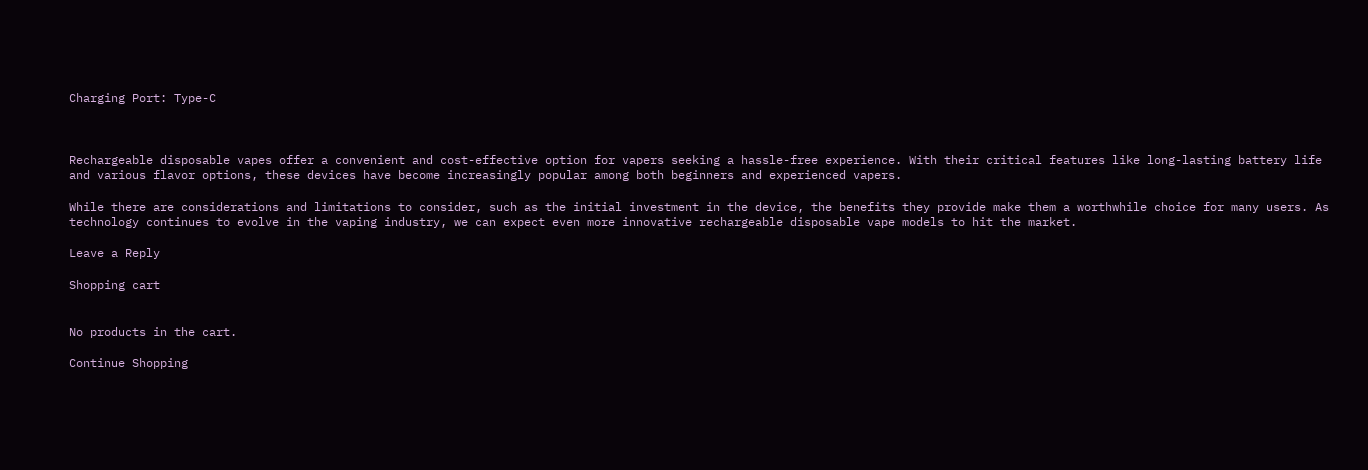Charging Port: Type-C



Rechargeable disposable vapes offer a convenient and cost-effective option for vapers seeking a hassle-free experience. With their critical features like long-lasting battery life and various flavor options, these devices have become increasingly popular among both beginners and experienced vapers.

While there are considerations and limitations to consider, such as the initial investment in the device, the benefits they provide make them a worthwhile choice for many users. As technology continues to evolve in the vaping industry, we can expect even more innovative rechargeable disposable vape models to hit the market.

Leave a Reply

Shopping cart


No products in the cart.

Continue Shopping